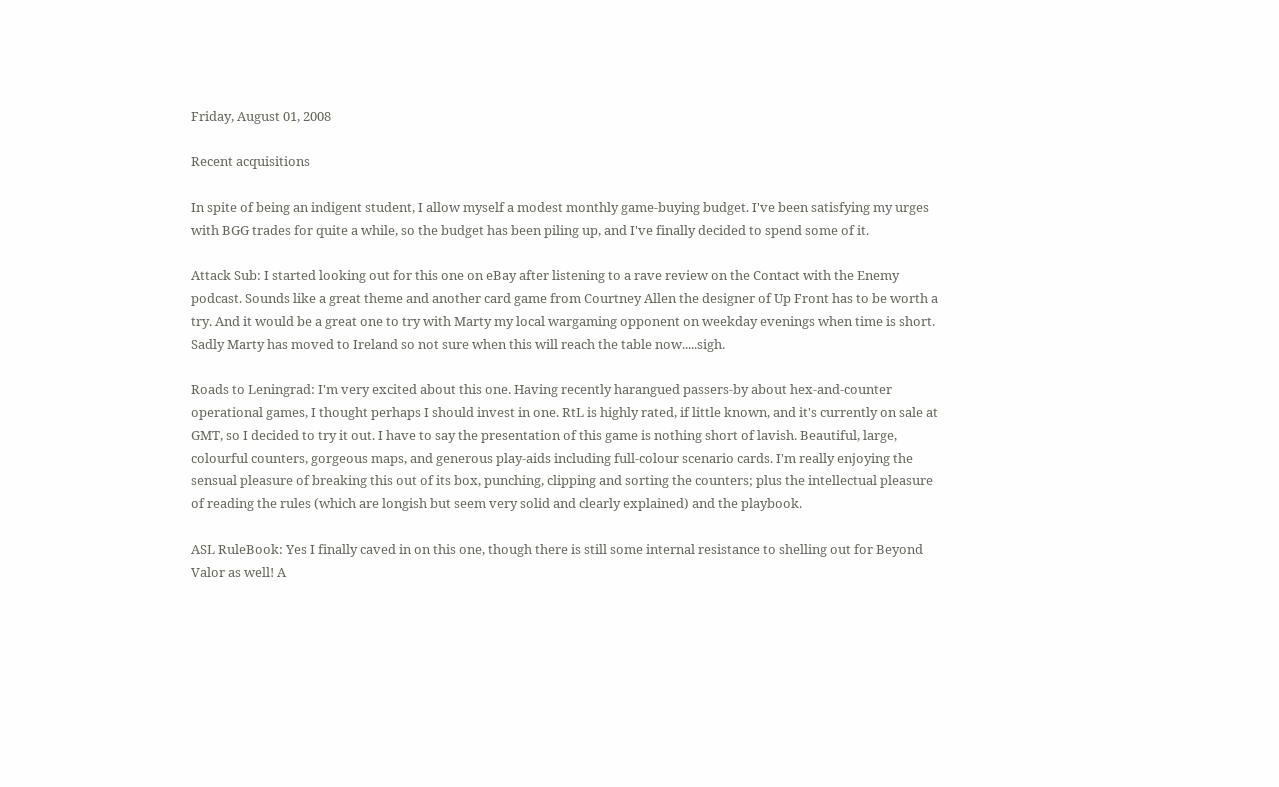Friday, August 01, 2008

Recent acquisitions

In spite of being an indigent student, I allow myself a modest monthly game-buying budget. I've been satisfying my urges with BGG trades for quite a while, so the budget has been piling up, and I've finally decided to spend some of it.

Attack Sub: I started looking out for this one on eBay after listening to a rave review on the Contact with the Enemy podcast. Sounds like a great theme and another card game from Courtney Allen the designer of Up Front has to be worth a try. And it would be a great one to try with Marty my local wargaming opponent on weekday evenings when time is short. Sadly Marty has moved to Ireland so not sure when this will reach the table now.....sigh.

Roads to Leningrad: I'm very excited about this one. Having recently harangued passers-by about hex-and-counter operational games, I thought perhaps I should invest in one. RtL is highly rated, if little known, and it's currently on sale at GMT, so I decided to try it out. I have to say the presentation of this game is nothing short of lavish. Beautiful, large, colourful counters, gorgeous maps, and generous play-aids including full-colour scenario cards. I'm really enjoying the sensual pleasure of breaking this out of its box, punching, clipping and sorting the counters; plus the intellectual pleasure of reading the rules (which are longish but seem very solid and clearly explained) and the playbook.

ASL RuleBook: Yes I finally caved in on this one, though there is still some internal resistance to shelling out for Beyond Valor as well! A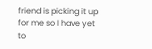friend is picking it up for me so I have yet to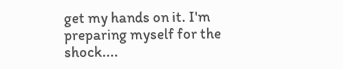get my hands on it. I'm preparing myself for the shock....